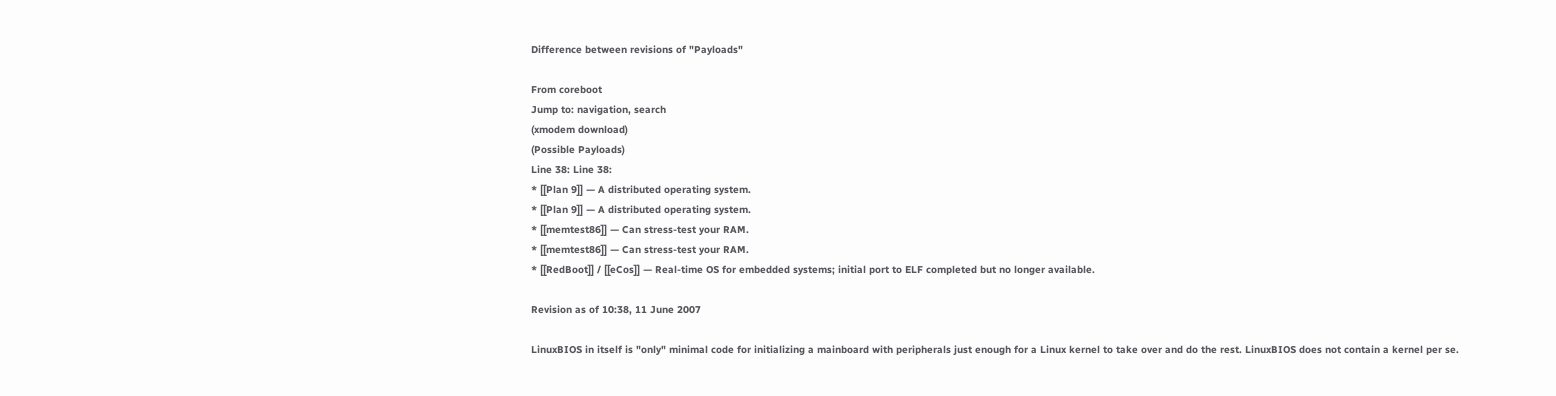Difference between revisions of "Payloads"

From coreboot
Jump to: navigation, search
(xmodem download)
(Possible Payloads)
Line 38: Line 38:
* [[Plan 9]] — A distributed operating system.
* [[Plan 9]] — A distributed operating system.
* [[memtest86]] — Can stress-test your RAM.
* [[memtest86]] — Can stress-test your RAM.
* [[RedBoot]] / [[eCos]] — Real-time OS for embedded systems; initial port to ELF completed but no longer available.

Revision as of 10:38, 11 June 2007

LinuxBIOS in itself is "only" minimal code for initializing a mainboard with peripherals just enough for a Linux kernel to take over and do the rest. LinuxBIOS does not contain a kernel per se.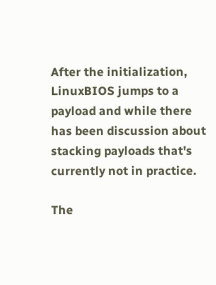After the initialization, LinuxBIOS jumps to a payload and while there has been discussion about stacking payloads that's currently not in practice.

The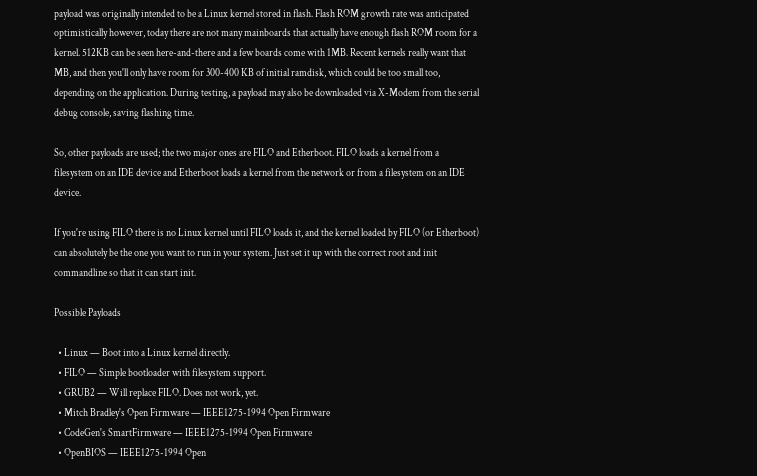payload was originally intended to be a Linux kernel stored in flash. Flash ROM growth rate was anticipated optimistically however, today there are not many mainboards that actually have enough flash ROM room for a kernel. 512KB can be seen here-and-there and a few boards come with 1MB. Recent kernels really want that MB, and then you'll only have room for 300-400 KB of initial ramdisk, which could be too small too, depending on the application. During testing, a payload may also be downloaded via X-Modem from the serial debug console, saving flashing time.

So, other payloads are used; the two major ones are FILO and Etherboot. FILO loads a kernel from a filesystem on an IDE device and Etherboot loads a kernel from the network or from a filesystem on an IDE device.

If you're using FILO there is no Linux kernel until FILO loads it, and the kernel loaded by FILO (or Etherboot) can absolutely be the one you want to run in your system. Just set it up with the correct root and init commandline so that it can start init.

Possible Payloads

  • Linux — Boot into a Linux kernel directly.
  • FILO — Simple bootloader with filesystem support.
  • GRUB2 — Will replace FILO. Does not work, yet.
  • Mitch Bradley's Open Firmware — IEEE1275-1994 Open Firmware
  • CodeGen's SmartFirmware — IEEE1275-1994 Open Firmware
  • OpenBIOS — IEEE1275-1994 Open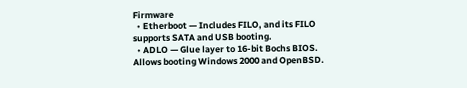Firmware
  • Etherboot — Includes FILO, and its FILO supports SATA and USB booting.
  • ADLO — Glue layer to 16-bit Bochs BIOS. Allows booting Windows 2000 and OpenBSD.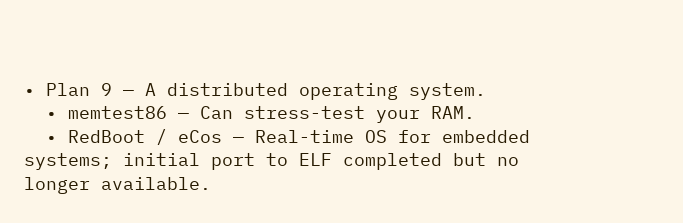• Plan 9 — A distributed operating system.
  • memtest86 — Can stress-test your RAM.
  • RedBoot / eCos — Real-time OS for embedded systems; initial port to ELF completed but no longer available.